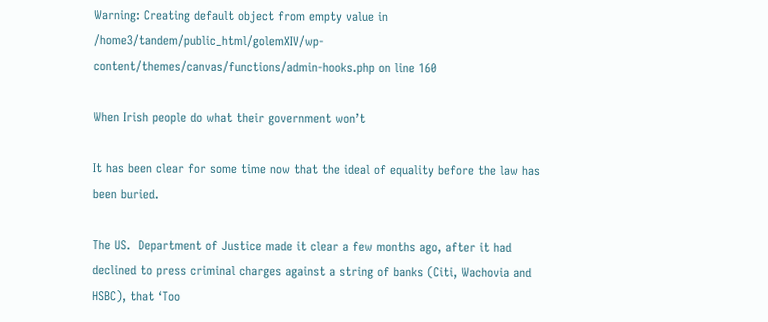Warning: Creating default object from empty value in /home3/tandem/public_html/golemXIV/wp-content/themes/canvas/functions/admin-hooks.php on line 160

When Irish people do what their government won’t

It has been clear for some time now that the ideal of equality before the law has been buried.

The US.  Department of Justice made it clear a few months ago, after it had declined to press criminal charges against a string of banks (Citi, Wachovia and HSBC), that ‘Too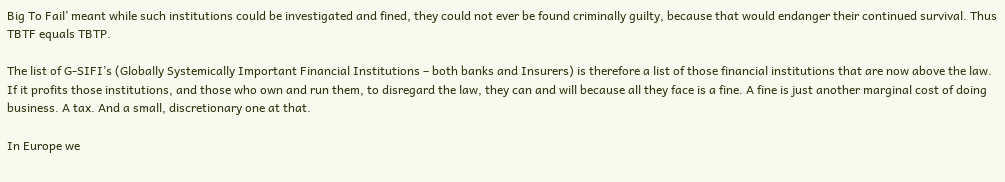Big To Fail’ meant while such institutions could be investigated and fined, they could not ever be found criminally guilty, because that would endanger their continued survival. Thus TBTF equals TBTP.

The list of G-SIFI’s (Globally Systemically Important Financial Institutions – both banks and Insurers) is therefore a list of those financial institutions that are now above the law. If it profits those institutions, and those who own and run them, to disregard the law, they can and will because all they face is a fine. A fine is just another marginal cost of doing business. A tax. And a small, discretionary one at that.

In Europe we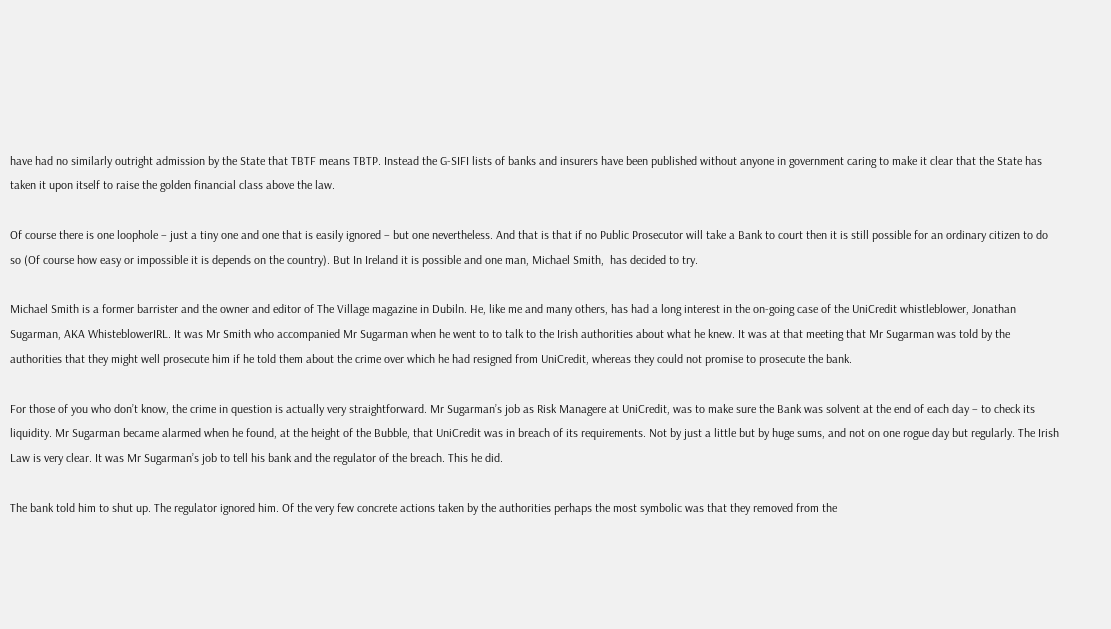have had no similarly outright admission by the State that TBTF means TBTP. Instead the G-SIFI lists of banks and insurers have been published without anyone in government caring to make it clear that the State has taken it upon itself to raise the golden financial class above the law.

Of course there is one loophole – just a tiny one and one that is easily ignored – but one nevertheless. And that is that if no Public Prosecutor will take a Bank to court then it is still possible for an ordinary citizen to do so (Of course how easy or impossible it is depends on the country). But In Ireland it is possible and one man, Michael Smith,  has decided to try.

Michael Smith is a former barrister and the owner and editor of The Village magazine in Dubiln. He, like me and many others, has had a long interest in the on-going case of the UniCredit whistleblower, Jonathan Sugarman, AKA WhisteblowerIRL. It was Mr Smith who accompanied Mr Sugarman when he went to to talk to the Irish authorities about what he knew. It was at that meeting that Mr Sugarman was told by the authorities that they might well prosecute him if he told them about the crime over which he had resigned from UniCredit, whereas they could not promise to prosecute the bank.

For those of you who don’t know, the crime in question is actually very straightforward. Mr Sugarman’s job as Risk Managere at UniCredit, was to make sure the Bank was solvent at the end of each day – to check its liquidity. Mr Sugarman became alarmed when he found, at the height of the Bubble, that UniCredit was in breach of its requirements. Not by just a little but by huge sums, and not on one rogue day but regularly. The Irish Law is very clear. It was Mr Sugarman’s job to tell his bank and the regulator of the breach. This he did.

The bank told him to shut up. The regulator ignored him. Of the very few concrete actions taken by the authorities perhaps the most symbolic was that they removed from the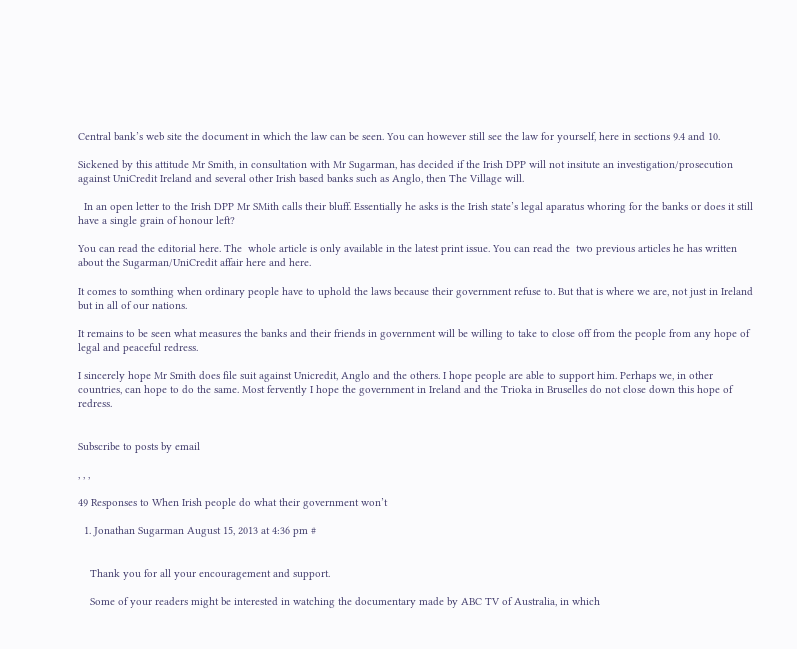Central bank’s web site the document in which the law can be seen. You can however still see the law for yourself, here in sections 9.4 and 10.

Sickened by this attitude Mr Smith, in consultation with Mr Sugarman, has decided if the Irish DPP will not insitute an investigation/prosecution against UniCredit Ireland and several other Irish based banks such as Anglo, then The Village will.

  In an open letter to the Irish DPP Mr SMith calls their bluff. Essentially he asks is the Irish state’s legal aparatus whoring for the banks or does it still have a single grain of honour left?

You can read the editorial here. The  whole article is only available in the latest print issue. You can read the  two previous articles he has written about the Sugarman/UniCredit affair here and here.

It comes to somthing when ordinary people have to uphold the laws because their government refuse to. But that is where we are, not just in Ireland but in all of our nations.

It remains to be seen what measures the banks and their friends in government will be willing to take to close off from the people from any hope of legal and peaceful redress.

I sincerely hope Mr Smith does file suit against Unicredit, Anglo and the others. I hope people are able to support him. Perhaps we, in other countries, can hope to do the same. Most fervently I hope the government in Ireland and the Trioka in Bruselles do not close down this hope of redress.


Subscribe to posts by email

, , ,

49 Responses to When Irish people do what their government won’t

  1. Jonathan Sugarman August 15, 2013 at 4:36 pm #


    Thank you for all your encouragement and support.

    Some of your readers might be interested in watching the documentary made by ABC TV of Australia, in which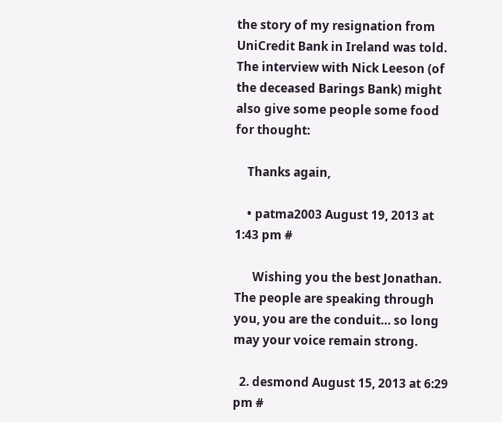the story of my resignation from UniCredit Bank in Ireland was told. The interview with Nick Leeson (of the deceased Barings Bank) might also give some people some food for thought:

    Thanks again,

    • patma2003 August 19, 2013 at 1:43 pm #

      Wishing you the best Jonathan. The people are speaking through you, you are the conduit… so long may your voice remain strong.

  2. desmond August 15, 2013 at 6:29 pm #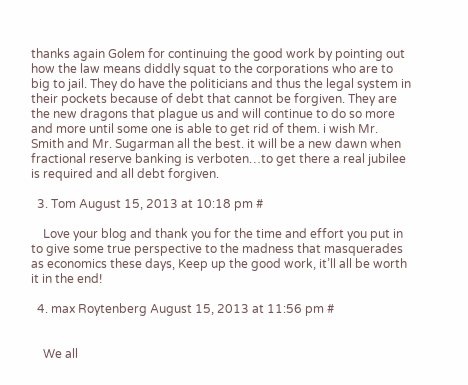thanks again Golem for continuing the good work by pointing out how the law means diddly squat to the corporations who are to big to jail. They do have the politicians and thus the legal system in their pockets because of debt that cannot be forgiven. They are the new dragons that plague us and will continue to do so more and more until some one is able to get rid of them. i wish Mr. Smith and Mr. Sugarman all the best. it will be a new dawn when fractional reserve banking is verboten…to get there a real jubilee is required and all debt forgiven.

  3. Tom August 15, 2013 at 10:18 pm #

    Love your blog and thank you for the time and effort you put in to give some true perspective to the madness that masquerades as economics these days, Keep up the good work, it’ll all be worth it in the end!

  4. max Roytenberg August 15, 2013 at 11:56 pm #


    We all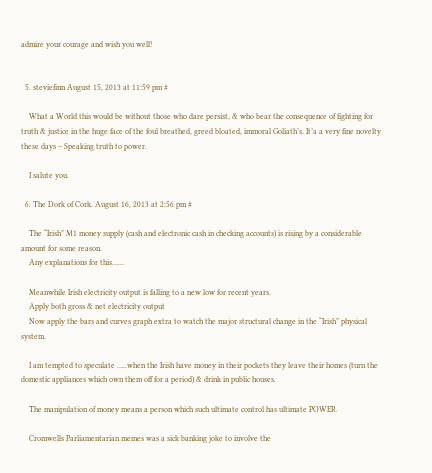admire your courage and wish you well!


  5. steviefinn August 15, 2013 at 11:59 pm #

    What a World this would be without those who dare persist, & who bear the consequence of fighting for truth & justice in the huge face of the foul breathed, greed bloated, immoral Goliath’s. It’a a very fine novelty these days – Speaking truth to power.

    I salute you.

  6. The Dork of Cork. August 16, 2013 at 2:56 pm #

    The “Irish” M1 money supply (cash and electronic cash in checking accounts) is rising by a considerable amount for some reason.
    Any explanations for this……

    Meanwhile Irish electricity output is falling to a new low for recent years.
    Apply both gross & net electricity output
    Now apply the bars and curves graph extra to watch the major structural change in the “Irish” physical system.

    I am tempted to speculate …..when the Irish have money in their pockets they leave their homes (turn the domestic appliances which own them off for a period) & drink in public houses.

    The manipulation of money means a person which such ultimate control has ultimate POWER.

    Cromwells Parliamentarian memes was a sick banking joke to involve the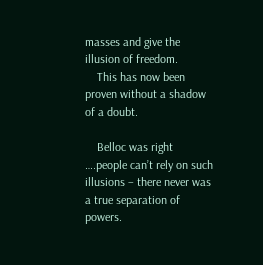masses and give the illusion of freedom.
    This has now been proven without a shadow of a doubt.

    Belloc was right ….people can’t rely on such illusions – there never was a true separation of powers.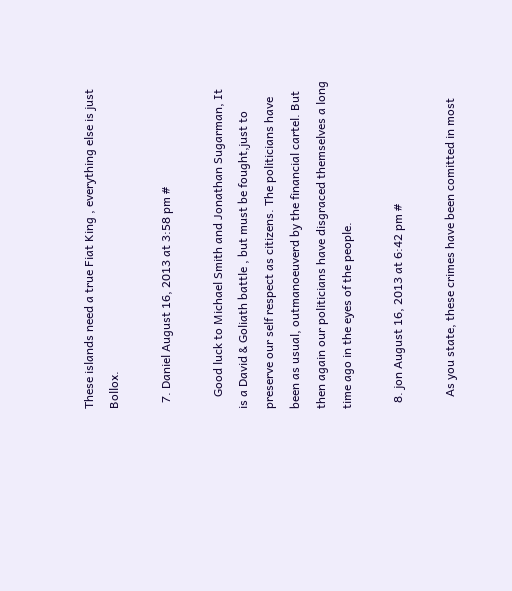These islands need a true Fiat King , everything else is just Bollox.

  7. Daniel August 16, 2013 at 3:58 pm #

    Good luck to Michael Smith and Jonathan Sugarman, It is a David & Goliath battle , but must be fought,just to preserve our self respect as citizens. The politicians have been as usual, outmanoeuverd by the financial cartel. But then again our politicians have disgraced themselves a long time ago in the eyes of the people.

  8. jon August 16, 2013 at 6:42 pm #

    As you state, these crimes have been comitted in most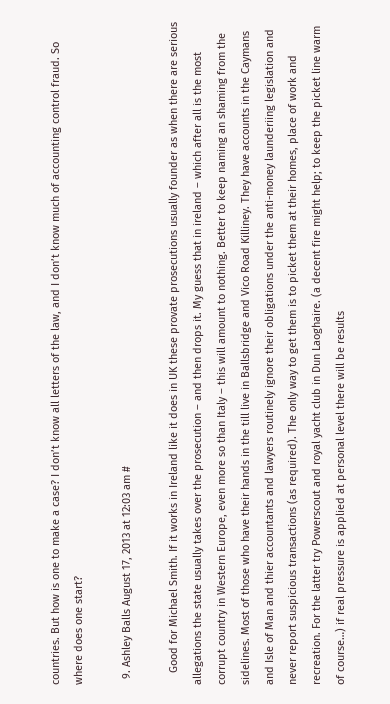countries. But how is one to make a case? I don’t know all letters of the law, and I don’t know much of accounting control fraud. So where does one start?

  9. Ashley Balls August 17, 2013 at 12:03 am #

    Good for Michael Smith. If it works in Ireland like it does in UK these provate prosecutions usually founder as when there are serious allegations the state usually takes over the prosecution – and then drops it. My guess that in ireland – which after all is the most corrupt country in Western Europe, even more so than Italy – this will amount to nothing. Better to keep naming an shaming from the sidelines. Most of those who have their hands in the till live in Ballsbridge and Vico Road Killiney. They have accounts in the Caymans and Isle of Man and thier accountants and lawyers routinely ignore their obligations under the anti-money launderiing legislation and never report suspicious transactions (as required). The only way to get them is to picket them at their homes, place of work and recreation. For the latter try Powerscout and royal yacht club in Dun Laoghaire. (a decent fire might help; to keep the picket line warm of course…) if real pressure is applied at personal level there will be results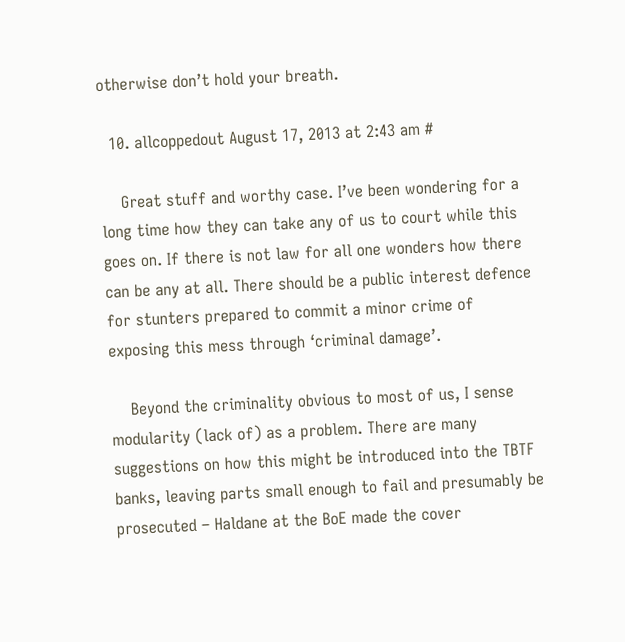otherwise don’t hold your breath.

  10. allcoppedout August 17, 2013 at 2:43 am #

    Great stuff and worthy case. I’ve been wondering for a long time how they can take any of us to court while this goes on. If there is not law for all one wonders how there can be any at all. There should be a public interest defence for stunters prepared to commit a minor crime of exposing this mess through ‘criminal damage’.

    Beyond the criminality obvious to most of us, I sense modularity (lack of) as a problem. There are many suggestions on how this might be introduced into the TBTF banks, leaving parts small enough to fail and presumably be prosecuted – Haldane at the BoE made the cover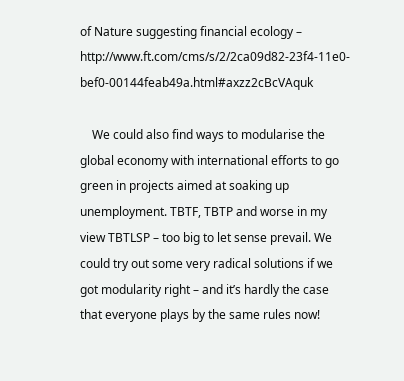of Nature suggesting financial ecology – http://www.ft.com/cms/s/2/2ca09d82-23f4-11e0-bef0-00144feab49a.html#axzz2cBcVAquk

    We could also find ways to modularise the global economy with international efforts to go green in projects aimed at soaking up unemployment. TBTF, TBTP and worse in my view TBTLSP – too big to let sense prevail. We could try out some very radical solutions if we got modularity right – and it’s hardly the case that everyone plays by the same rules now!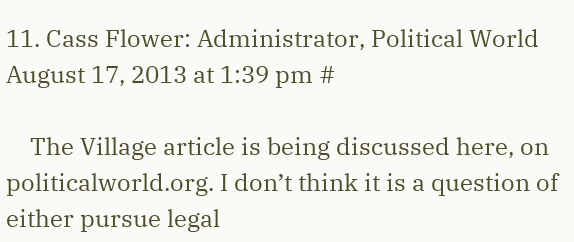11. Cass Flower: Administrator, Political World August 17, 2013 at 1:39 pm #

    The Village article is being discussed here, on politicalworld.org. I don’t think it is a question of either pursue legal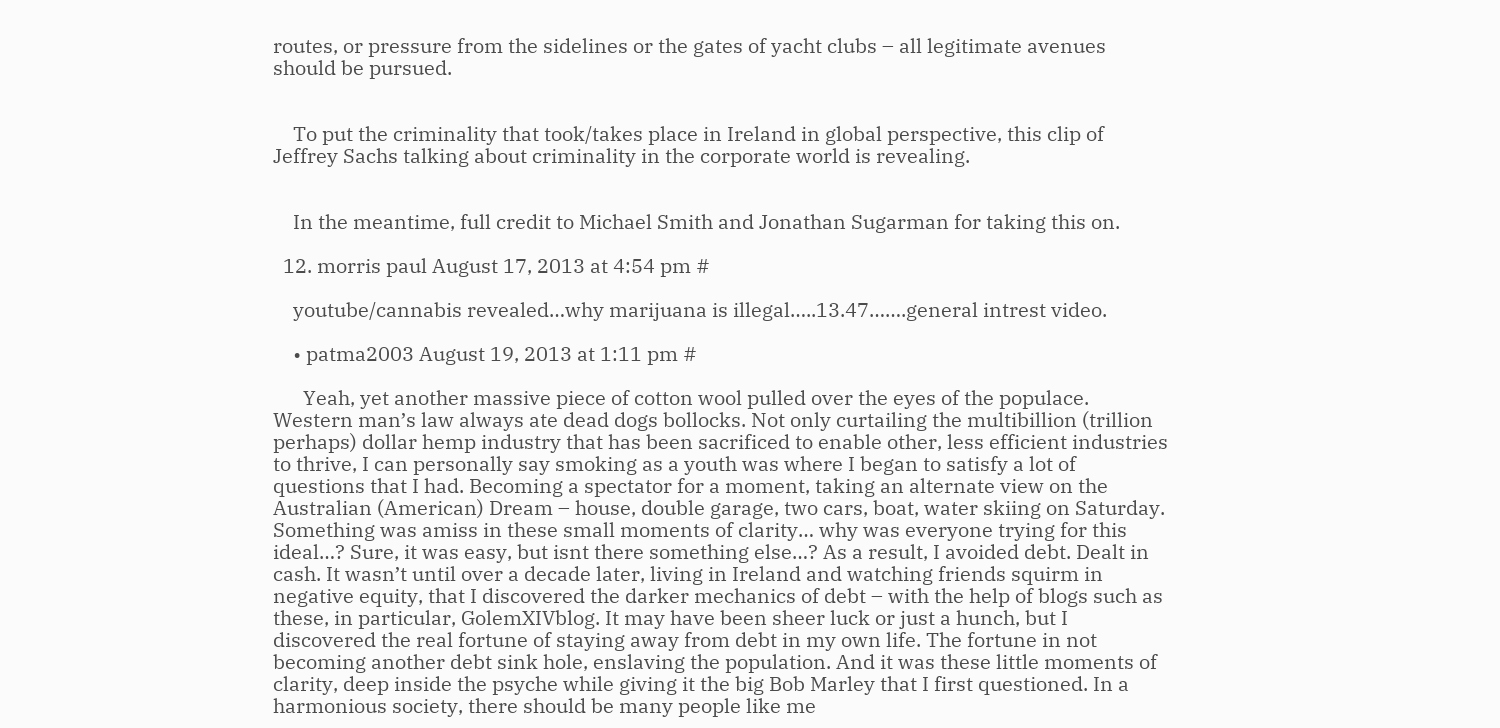routes, or pressure from the sidelines or the gates of yacht clubs – all legitimate avenues should be pursued.


    To put the criminality that took/takes place in Ireland in global perspective, this clip of Jeffrey Sachs talking about criminality in the corporate world is revealing.


    In the meantime, full credit to Michael Smith and Jonathan Sugarman for taking this on.

  12. morris paul August 17, 2013 at 4:54 pm #

    youtube/cannabis revealed…why marijuana is illegal…..13.47…….general intrest video.

    • patma2003 August 19, 2013 at 1:11 pm #

      Yeah, yet another massive piece of cotton wool pulled over the eyes of the populace. Western man’s law always ate dead dogs bollocks. Not only curtailing the multibillion (trillion perhaps) dollar hemp industry that has been sacrificed to enable other, less efficient industries to thrive, I can personally say smoking as a youth was where I began to satisfy a lot of questions that I had. Becoming a spectator for a moment, taking an alternate view on the Australian (American) Dream – house, double garage, two cars, boat, water skiing on Saturday. Something was amiss in these small moments of clarity… why was everyone trying for this ideal…? Sure, it was easy, but isnt there something else…? As a result, I avoided debt. Dealt in cash. It wasn’t until over a decade later, living in Ireland and watching friends squirm in negative equity, that I discovered the darker mechanics of debt – with the help of blogs such as these, in particular, GolemXIVblog. It may have been sheer luck or just a hunch, but I discovered the real fortune of staying away from debt in my own life. The fortune in not becoming another debt sink hole, enslaving the population. And it was these little moments of clarity, deep inside the psyche while giving it the big Bob Marley that I first questioned. In a harmonious society, there should be many people like me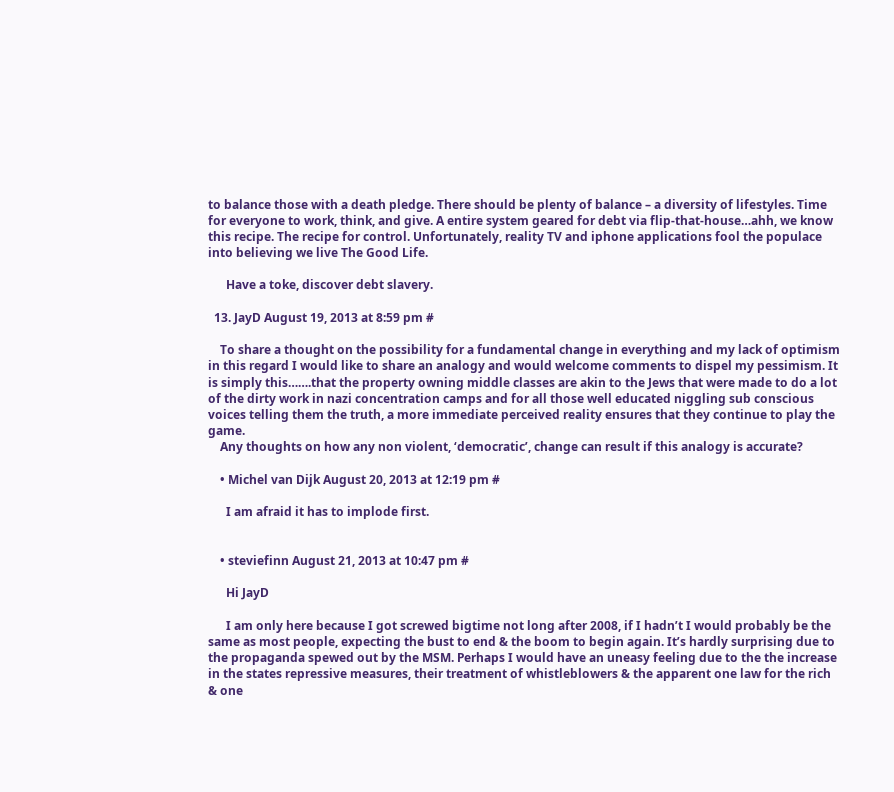to balance those with a death pledge. There should be plenty of balance – a diversity of lifestyles. Time for everyone to work, think, and give. A entire system geared for debt via flip-that-house…ahh, we know this recipe. The recipe for control. Unfortunately, reality TV and iphone applications fool the populace into believing we live The Good Life.

      Have a toke, discover debt slavery.

  13. JayD August 19, 2013 at 8:59 pm #

    To share a thought on the possibility for a fundamental change in everything and my lack of optimism in this regard I would like to share an analogy and would welcome comments to dispel my pessimism. It is simply this…….that the property owning middle classes are akin to the Jews that were made to do a lot of the dirty work in nazi concentration camps and for all those well educated niggling sub conscious voices telling them the truth, a more immediate perceived reality ensures that they continue to play the game.
    Any thoughts on how any non violent, ‘democratic’, change can result if this analogy is accurate?

    • Michel van Dijk August 20, 2013 at 12:19 pm #

      I am afraid it has to implode first.


    • steviefinn August 21, 2013 at 10:47 pm #

      Hi JayD

      I am only here because I got screwed bigtime not long after 2008, if I hadn’t I would probably be the same as most people, expecting the bust to end & the boom to begin again. It’s hardly surprising due to the propaganda spewed out by the MSM. Perhaps I would have an uneasy feeling due to the the increase in the states repressive measures, their treatment of whistleblowers & the apparent one law for the rich & one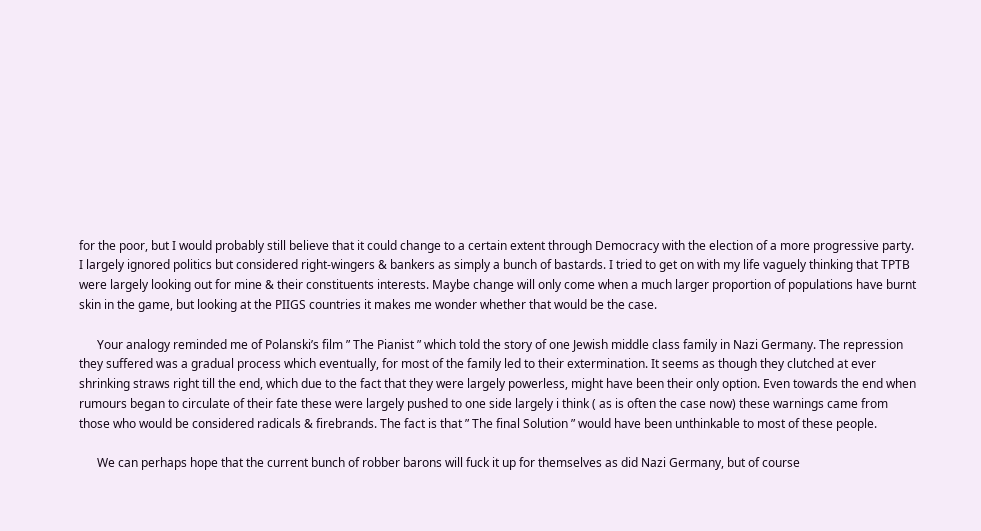for the poor, but I would probably still believe that it could change to a certain extent through Democracy with the election of a more progressive party. I largely ignored politics but considered right-wingers & bankers as simply a bunch of bastards. I tried to get on with my life vaguely thinking that TPTB were largely looking out for mine & their constituents interests. Maybe change will only come when a much larger proportion of populations have burnt skin in the game, but looking at the PIIGS countries it makes me wonder whether that would be the case.

      Your analogy reminded me of Polanski’s film ” The Pianist ” which told the story of one Jewish middle class family in Nazi Germany. The repression they suffered was a gradual process which eventually, for most of the family led to their extermination. It seems as though they clutched at ever shrinking straws right till the end, which due to the fact that they were largely powerless, might have been their only option. Even towards the end when rumours began to circulate of their fate these were largely pushed to one side largely i think ( as is often the case now) these warnings came from those who would be considered radicals & firebrands. The fact is that ” The final Solution ” would have been unthinkable to most of these people.

      We can perhaps hope that the current bunch of robber barons will fuck it up for themselves as did Nazi Germany, but of course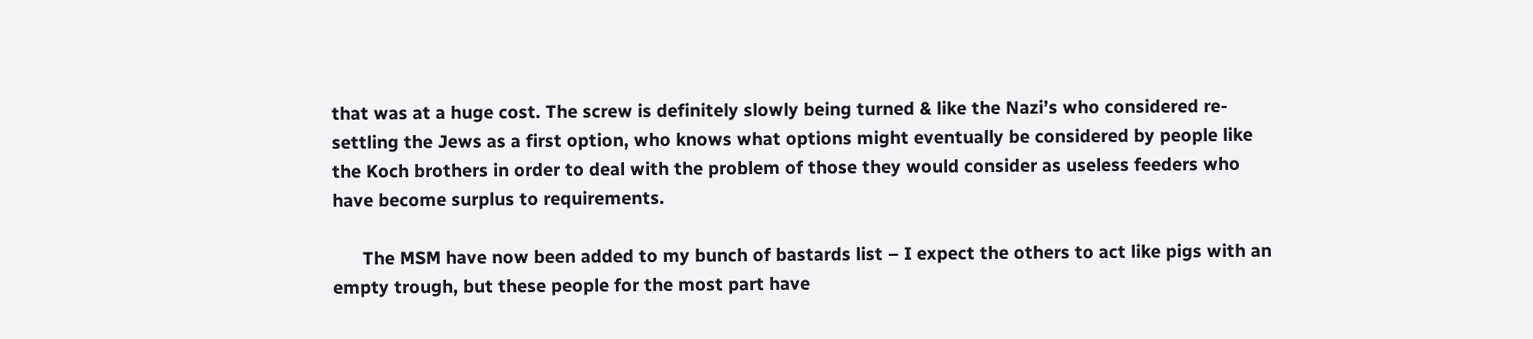that was at a huge cost. The screw is definitely slowly being turned & like the Nazi’s who considered re-settling the Jews as a first option, who knows what options might eventually be considered by people like the Koch brothers in order to deal with the problem of those they would consider as useless feeders who have become surplus to requirements.

      The MSM have now been added to my bunch of bastards list – I expect the others to act like pigs with an empty trough, but these people for the most part have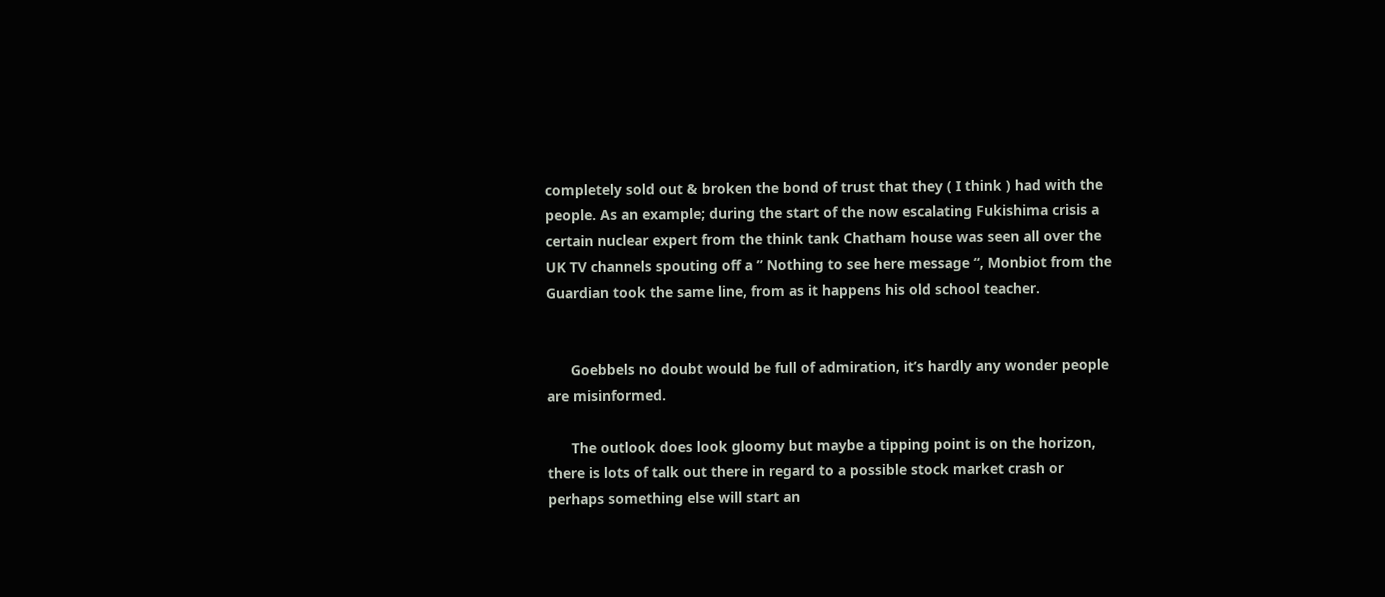completely sold out & broken the bond of trust that they ( I think ) had with the people. As an example; during the start of the now escalating Fukishima crisis a certain nuclear expert from the think tank Chatham house was seen all over the UK TV channels spouting off a ” Nothing to see here message “, Monbiot from the Guardian took the same line, from as it happens his old school teacher.


      Goebbels no doubt would be full of admiration, it’s hardly any wonder people are misinformed.

      The outlook does look gloomy but maybe a tipping point is on the horizon, there is lots of talk out there in regard to a possible stock market crash or perhaps something else will start an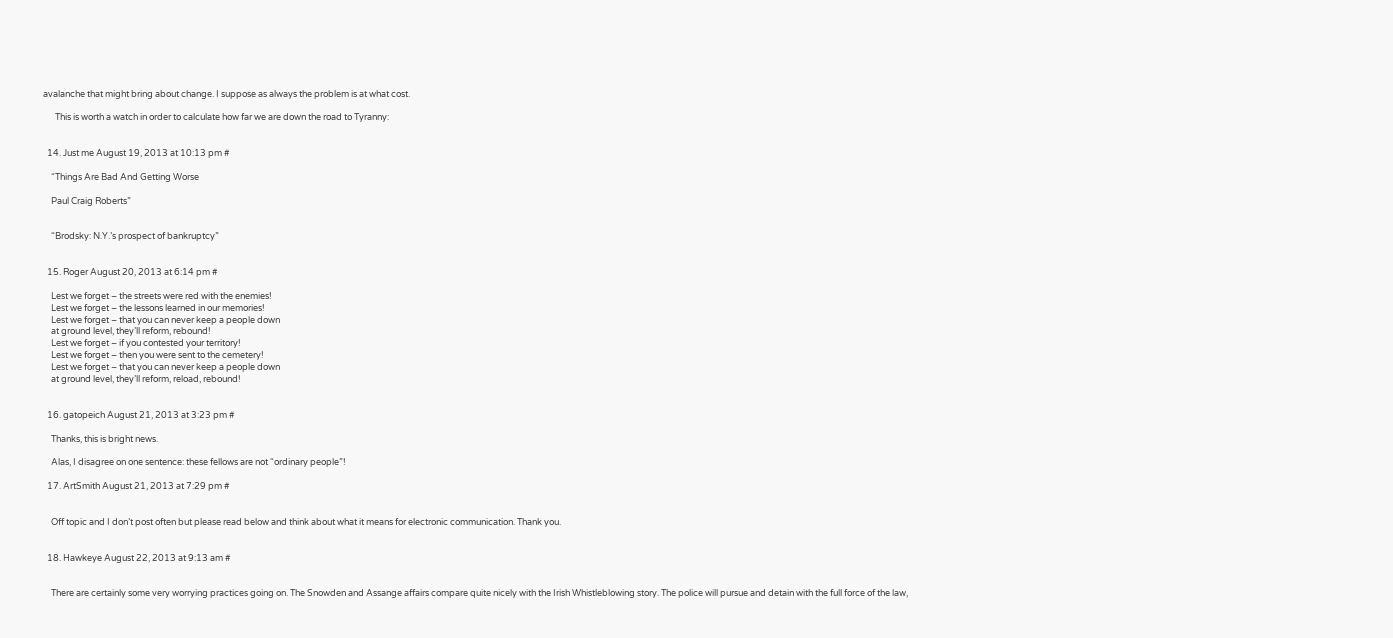avalanche that might bring about change. I suppose as always the problem is at what cost.

      This is worth a watch in order to calculate how far we are down the road to Tyranny:


  14. Just me August 19, 2013 at 10:13 pm #

    “Things Are Bad And Getting Worse

    Paul Craig Roberts”


    “Brodsky: N.Y.’s prospect of bankruptcy”


  15. Roger August 20, 2013 at 6:14 pm #

    Lest we forget – the streets were red with the enemies!
    Lest we forget – the lessons learned in our memories!
    Lest we forget – that you can never keep a people down
    at ground level, they’ll reform, rebound!
    Lest we forget – if you contested your territory!
    Lest we forget – then you were sent to the cemetery!
    Lest we forget – that you can never keep a people down
    at ground level, they’ll reform, reload, rebound!


  16. gatopeich August 21, 2013 at 3:23 pm #

    Thanks, this is bright news.

    Alas, I disagree on one sentence: these fellows are not “ordinary people”!

  17. ArtSmith August 21, 2013 at 7:29 pm #


    Off topic and I don’t post often but please read below and think about what it means for electronic communication. Thank you.


  18. Hawkeye August 22, 2013 at 9:13 am #


    There are certainly some very worrying practices going on. The Snowden and Assange affairs compare quite nicely with the Irish Whistleblowing story. The police will pursue and detain with the full force of the law,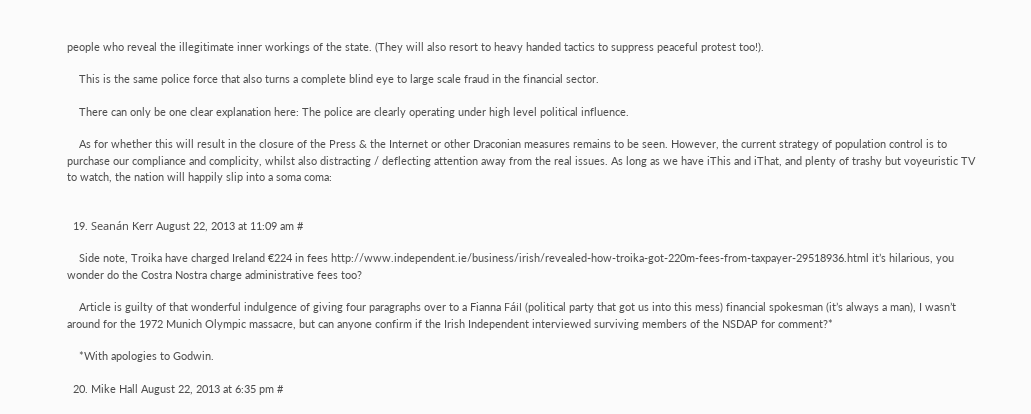people who reveal the illegitimate inner workings of the state. (They will also resort to heavy handed tactics to suppress peaceful protest too!).

    This is the same police force that also turns a complete blind eye to large scale fraud in the financial sector.

    There can only be one clear explanation here: The police are clearly operating under high level political influence.

    As for whether this will result in the closure of the Press & the Internet or other Draconian measures remains to be seen. However, the current strategy of population control is to purchase our compliance and complicity, whilst also distracting / deflecting attention away from the real issues. As long as we have iThis and iThat, and plenty of trashy but voyeuristic TV to watch, the nation will happily slip into a soma coma:


  19. Seanán Kerr August 22, 2013 at 11:09 am #

    Side note, Troika have charged Ireland €224 in fees http://www.independent.ie/business/irish/revealed-how-troika-got-220m-fees-from-taxpayer-29518936.html it’s hilarious, you wonder do the Costra Nostra charge administrative fees too?

    Article is guilty of that wonderful indulgence of giving four paragraphs over to a Fianna Fáil (political party that got us into this mess) financial spokesman (it’s always a man), I wasn’t around for the 1972 Munich Olympic massacre, but can anyone confirm if the Irish Independent interviewed surviving members of the NSDAP for comment?*

    *With apologies to Godwin.

  20. Mike Hall August 22, 2013 at 6:35 pm #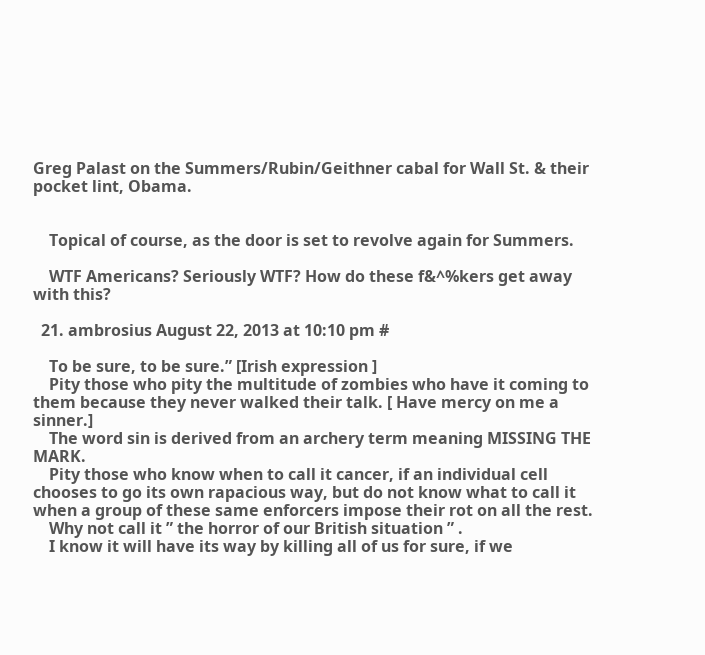Greg Palast on the Summers/Rubin/Geithner cabal for Wall St. & their pocket lint, Obama.


    Topical of course, as the door is set to revolve again for Summers.

    WTF Americans? Seriously WTF? How do these f&^%kers get away with this?

  21. ambrosius August 22, 2013 at 10:10 pm #

    To be sure, to be sure.” [Irish expression ]
    Pity those who pity the multitude of zombies who have it coming to them because they never walked their talk. [ Have mercy on me a sinner.]
    The word sin is derived from an archery term meaning MISSING THE MARK.
    Pity those who know when to call it cancer, if an individual cell chooses to go its own rapacious way, but do not know what to call it when a group of these same enforcers impose their rot on all the rest.
    Why not call it ” the horror of our British situation ” .
    I know it will have its way by killing all of us for sure, if we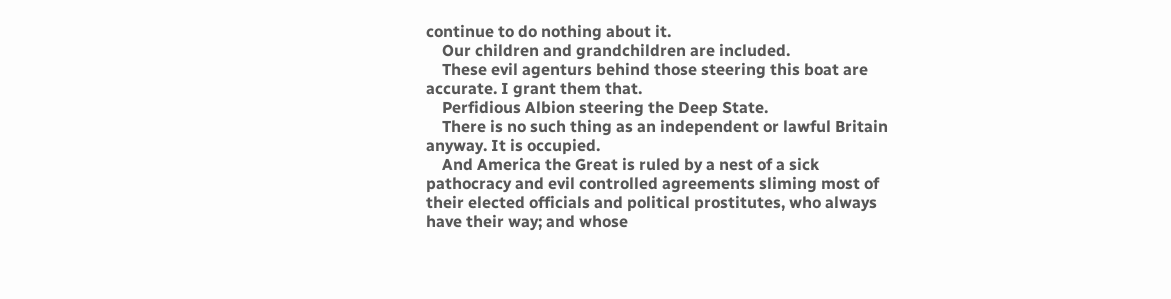continue to do nothing about it.
    Our children and grandchildren are included.
    These evil agenturs behind those steering this boat are accurate. I grant them that.
    Perfidious Albion steering the Deep State.
    There is no such thing as an independent or lawful Britain anyway. It is occupied.
    And America the Great is ruled by a nest of a sick pathocracy and evil controlled agreements sliming most of their elected officials and political prostitutes, who always have their way; and whose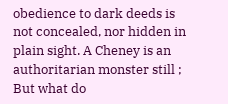obedience to dark deeds is not concealed, nor hidden in plain sight. A Cheney is an authoritarian monster still ; But what do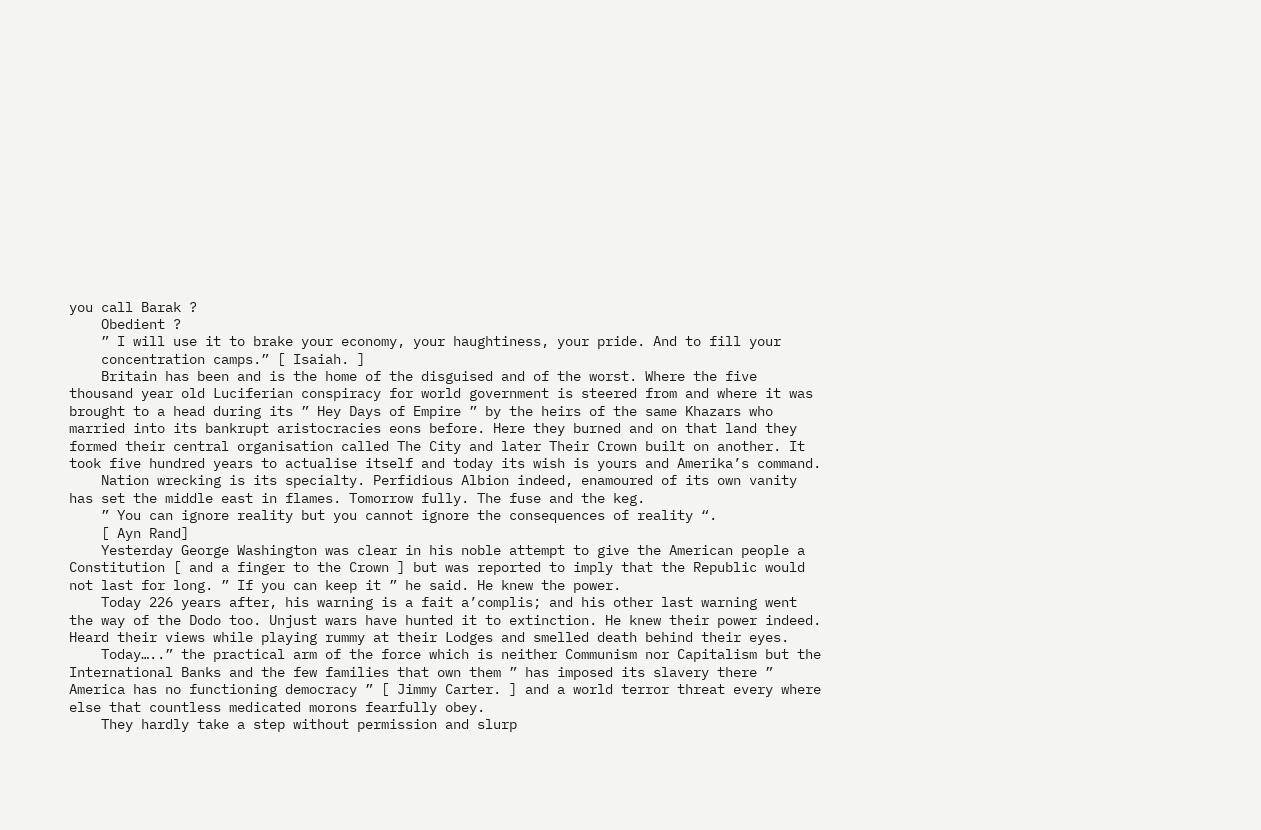you call Barak ?
    Obedient ?
    ” I will use it to brake your economy, your haughtiness, your pride. And to fill your
    concentration camps.” [ Isaiah. ]
    Britain has been and is the home of the disguised and of the worst. Where the five thousand year old Luciferian conspiracy for world government is steered from and where it was brought to a head during its ” Hey Days of Empire ” by the heirs of the same Khazars who married into its bankrupt aristocracies eons before. Here they burned and on that land they formed their central organisation called The City and later Their Crown built on another. It took five hundred years to actualise itself and today its wish is yours and Amerika’s command.
    Nation wrecking is its specialty. Perfidious Albion indeed, enamoured of its own vanity has set the middle east in flames. Tomorrow fully. The fuse and the keg.
    ” You can ignore reality but you cannot ignore the consequences of reality “.
    [ Ayn Rand]
    Yesterday George Washington was clear in his noble attempt to give the American people a Constitution [ and a finger to the Crown ] but was reported to imply that the Republic would not last for long. ” If you can keep it ” he said. He knew the power.
    Today 226 years after, his warning is a fait a’complis; and his other last warning went the way of the Dodo too. Unjust wars have hunted it to extinction. He knew their power indeed. Heard their views while playing rummy at their Lodges and smelled death behind their eyes.
    Today…..” the practical arm of the force which is neither Communism nor Capitalism but the International Banks and the few families that own them ” has imposed its slavery there ” America has no functioning democracy ” [ Jimmy Carter. ] and a world terror threat every where else that countless medicated morons fearfully obey.
    They hardly take a step without permission and slurp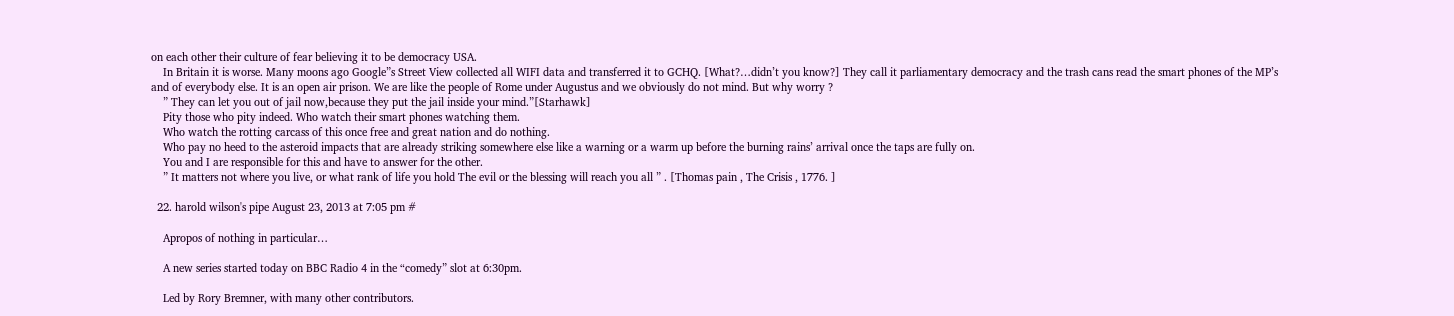on each other their culture of fear believing it to be democracy USA.
    In Britain it is worse. Many moons ago Google”s Street View collected all WIFI data and transferred it to GCHQ. [What?…didn’t you know?] They call it parliamentary democracy and the trash cans read the smart phones of the MP’s and of everybody else. It is an open air prison. We are like the people of Rome under Augustus and we obviously do not mind. But why worry ?
    ” They can let you out of jail now,because they put the jail inside your mind.”[Starhawk]
    Pity those who pity indeed. Who watch their smart phones watching them.
    Who watch the rotting carcass of this once free and great nation and do nothing.
    Who pay no heed to the asteroid impacts that are already striking somewhere else like a warning or a warm up before the burning rains’ arrival once the taps are fully on.
    You and I are responsible for this and have to answer for the other.
    ” It matters not where you live, or what rank of life you hold The evil or the blessing will reach you all ” . [Thomas pain , The Crisis , 1776. ]

  22. harold wilson's pipe August 23, 2013 at 7:05 pm #

    Apropos of nothing in particular…

    A new series started today on BBC Radio 4 in the “comedy” slot at 6:30pm.

    Led by Rory Bremner, with many other contributors.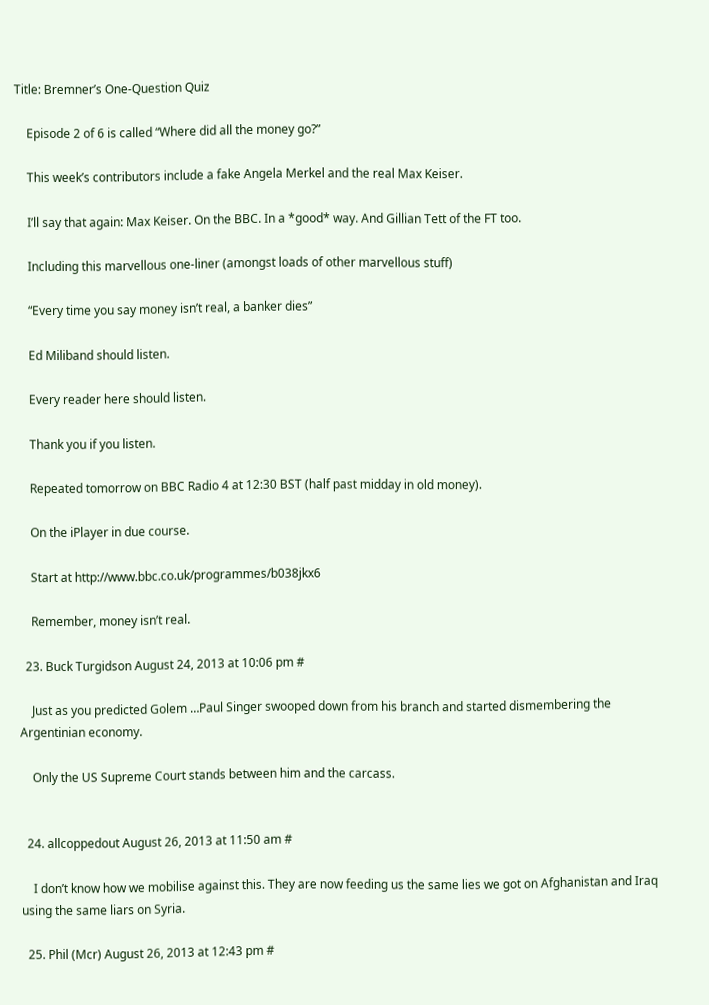Title: Bremner’s One-Question Quiz

    Episode 2 of 6 is called “Where did all the money go?”

    This week’s contributors include a fake Angela Merkel and the real Max Keiser.

    I’ll say that again: Max Keiser. On the BBC. In a *good* way. And Gillian Tett of the FT too.

    Including this marvellous one-liner (amongst loads of other marvellous stuff)

    “Every time you say money isn’t real, a banker dies”

    Ed Miliband should listen.

    Every reader here should listen.

    Thank you if you listen.

    Repeated tomorrow on BBC Radio 4 at 12:30 BST (half past midday in old money).

    On the iPlayer in due course.

    Start at http://www.bbc.co.uk/programmes/b038jkx6

    Remember, money isn’t real.

  23. Buck Turgidson August 24, 2013 at 10:06 pm #

    Just as you predicted Golem …Paul Singer swooped down from his branch and started dismembering the Argentinian economy.

    Only the US Supreme Court stands between him and the carcass.


  24. allcoppedout August 26, 2013 at 11:50 am #

    I don’t know how we mobilise against this. They are now feeding us the same lies we got on Afghanistan and Iraq using the same liars on Syria.

  25. Phil (Mcr) August 26, 2013 at 12:43 pm #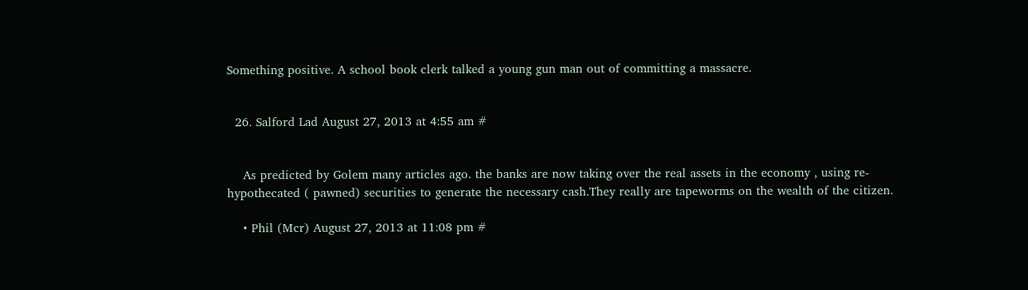Something positive. A school book clerk talked a young gun man out of committing a massacre.


  26. Salford Lad August 27, 2013 at 4:55 am #


    As predicted by Golem many articles ago. the banks are now taking over the real assets in the economy , using re-hypothecated ( pawned) securities to generate the necessary cash.They really are tapeworms on the wealth of the citizen.

    • Phil (Mcr) August 27, 2013 at 11:08 pm #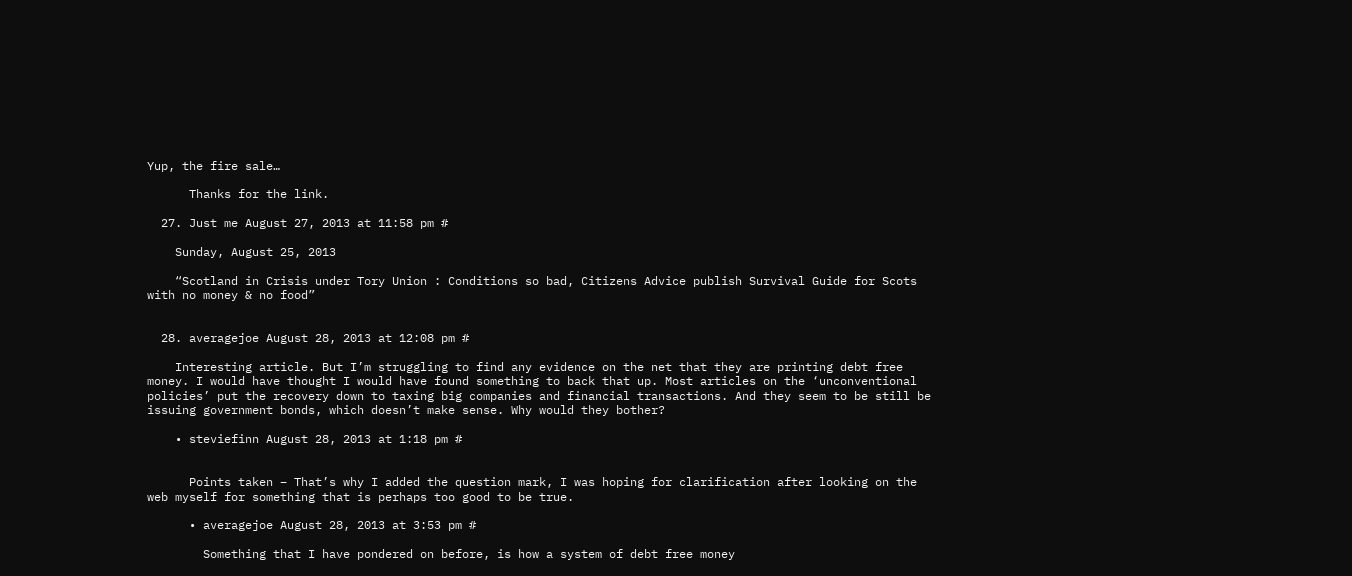Yup, the fire sale…

      Thanks for the link.

  27. Just me August 27, 2013 at 11:58 pm #

    Sunday, August 25, 2013

    “Scotland in Crisis under Tory Union : Conditions so bad, Citizens Advice publish Survival Guide for Scots with no money & no food”


  28. averagejoe August 28, 2013 at 12:08 pm #

    Interesting article. But I’m struggling to find any evidence on the net that they are printing debt free money. I would have thought I would have found something to back that up. Most articles on the ‘unconventional policies’ put the recovery down to taxing big companies and financial transactions. And they seem to be still be issuing government bonds, which doesn’t make sense. Why would they bother?

    • steviefinn August 28, 2013 at 1:18 pm #


      Points taken – That’s why I added the question mark, I was hoping for clarification after looking on the web myself for something that is perhaps too good to be true.

      • averagejoe August 28, 2013 at 3:53 pm #

        Something that I have pondered on before, is how a system of debt free money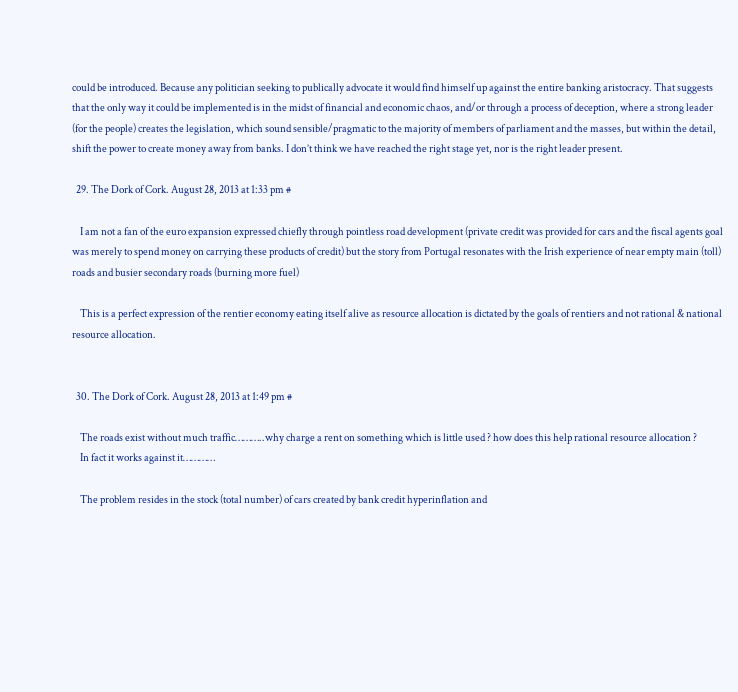could be introduced. Because any politician seeking to publically advocate it would find himself up against the entire banking aristocracy. That suggests that the only way it could be implemented is in the midst of financial and economic chaos, and/or through a process of deception, where a strong leader (for the people) creates the legislation, which sound sensible/pragmatic to the majority of members of parliament and the masses, but within the detail, shift the power to create money away from banks. I don’t think we have reached the right stage yet, nor is the right leader present.

  29. The Dork of Cork. August 28, 2013 at 1:33 pm #

    I am not a fan of the euro expansion expressed chiefly through pointless road development (private credit was provided for cars and the fiscal agents goal was merely to spend money on carrying these products of credit) but the story from Portugal resonates with the Irish experience of near empty main (toll) roads and busier secondary roads (burning more fuel)

    This is a perfect expression of the rentier economy eating itself alive as resource allocation is dictated by the goals of rentiers and not rational & national resource allocation.


  30. The Dork of Cork. August 28, 2013 at 1:49 pm #

    The roads exist without much traffic………..why charge a rent on something which is little used ? how does this help rational resource allocation ?
    In fact it works against it…………

    The problem resides in the stock (total number) of cars created by bank credit hyperinflation and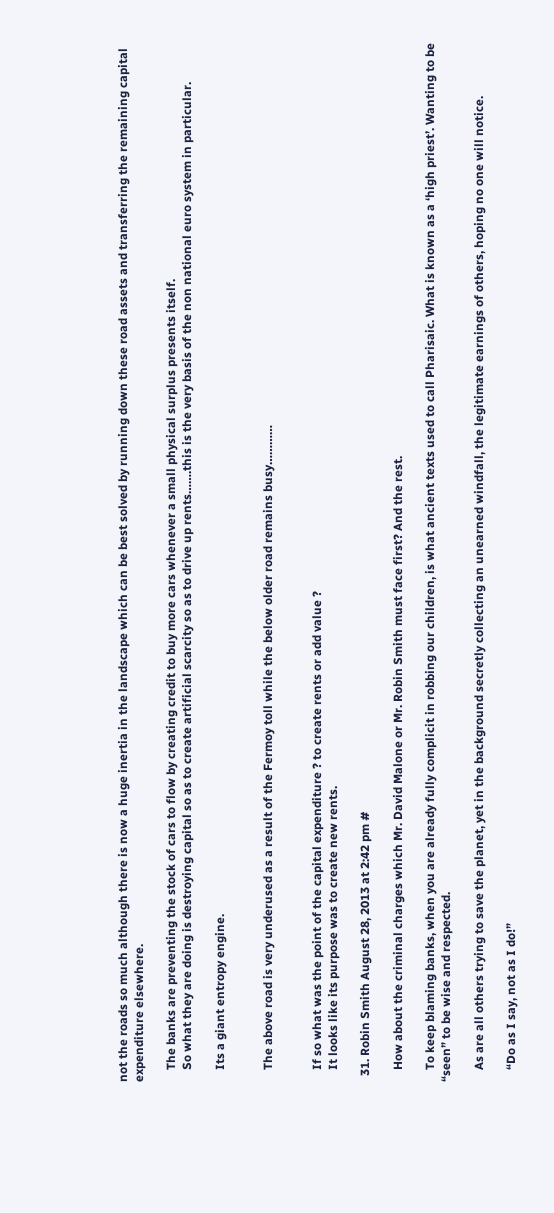not the roads so much although there is now a huge inertia in the landscape which can be best solved by running down these road assets and transferring the remaining capital expenditure elsewhere.

    The banks are preventing the stock of cars to flow by creating credit to buy more cars whenever a small physical surplus presents itself.
    So what they are doing is destroying capital so as to create artificial scarcity so as to drive up rents…….this is the very basis of the non national euro system in particular.

    Its a giant entropy engine.


    The above road is very underused as a result of the Fermoy toll while the below older road remains busy…………


    If so what was the point of the capital expenditure ? to create rents or add value ?
    It looks like its purpose was to create new rents.

  31. Robin Smith August 28, 2013 at 2:42 pm #

    How about the criminal charges which Mr. David Malone or Mr. Robin Smith must face first? And the rest.

    To keep blaming banks, when you are already fully complicit in robbing our children, is what ancient texts used to call Pharisaic. What is known as a ‘high priest’. Wanting to be “seen” to be wise and respected.

    As are all others trying to save the planet, yet in the background secretly collecting an unearned windfall, the legitimate earnings of others, hoping no one will notice.

    “Do as I say, not as I do!”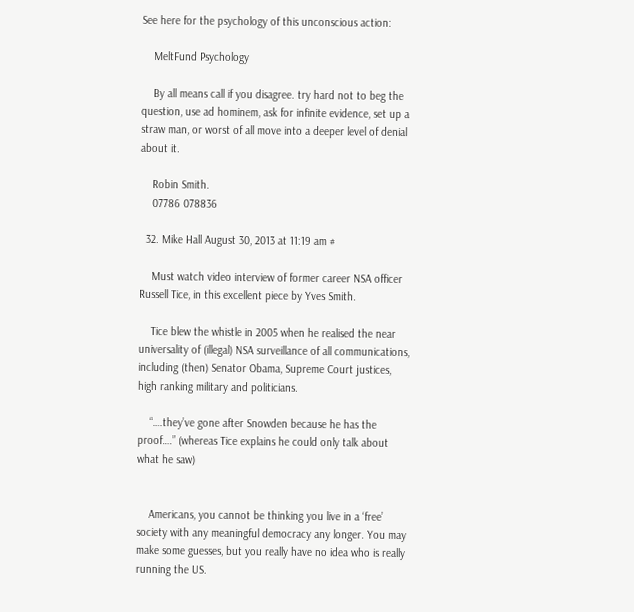See here for the psychology of this unconscious action:

    MeltFund Psychology

    By all means call if you disagree. try hard not to beg the question, use ad hominem, ask for infinite evidence, set up a straw man, or worst of all move into a deeper level of denial about it.

    Robin Smith.
    07786 078836

  32. Mike Hall August 30, 2013 at 11:19 am #

    Must watch video interview of former career NSA officer Russell Tice, in this excellent piece by Yves Smith.

    Tice blew the whistle in 2005 when he realised the near universality of (illegal) NSA surveillance of all communications, including (then) Senator Obama, Supreme Court justices, high ranking military and politicians.

    “….they’ve gone after Snowden because he has the proof….” (whereas Tice explains he could only talk about what he saw)


    Americans, you cannot be thinking you live in a ‘free’ society with any meaningful democracy any longer. You may make some guesses, but you really have no idea who is really running the US.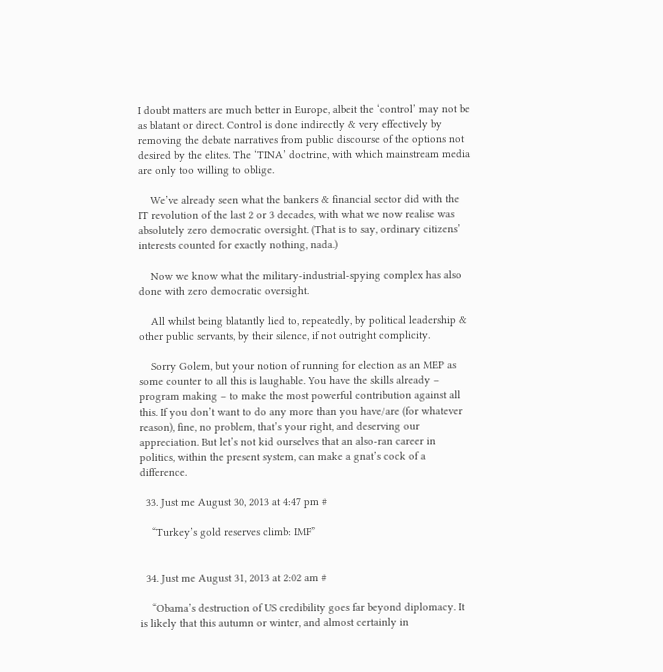I doubt matters are much better in Europe, albeit the ‘control’ may not be as blatant or direct. Control is done indirectly & very effectively by removing the debate narratives from public discourse of the options not desired by the elites. The ‘TINA’ doctrine, with which mainstream media are only too willing to oblige.

    We’ve already seen what the bankers & financial sector did with the IT revolution of the last 2 or 3 decades, with what we now realise was absolutely zero democratic oversight. (That is to say, ordinary citizens’ interests counted for exactly nothing, nada.)

    Now we know what the military-industrial-spying complex has also done with zero democratic oversight.

    All whilst being blatantly lied to, repeatedly, by political leadership & other public servants, by their silence, if not outright complicity.

    Sorry Golem, but your notion of running for election as an MEP as some counter to all this is laughable. You have the skills already – program making – to make the most powerful contribution against all this. If you don’t want to do any more than you have/are (for whatever reason), fine, no problem, that’s your right, and deserving our appreciation. But let’s not kid ourselves that an also-ran career in politics, within the present system, can make a gnat’s cock of a difference.

  33. Just me August 30, 2013 at 4:47 pm #

    “Turkey’s gold reserves climb: IMF”


  34. Just me August 31, 2013 at 2:02 am #

    “Obama’s destruction of US credibility goes far beyond diplomacy. It is likely that this autumn or winter, and almost certainly in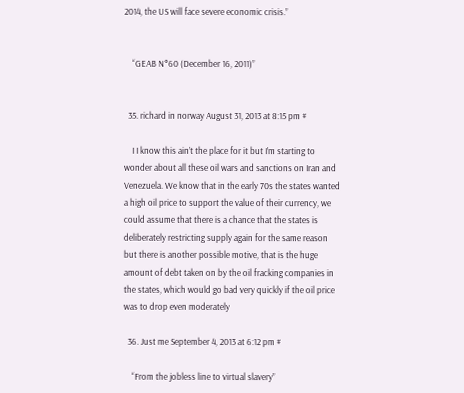2014, the US will face severe economic crisis.”


    “GEAB N°60 (December 16, 2011)”


  35. richard in norway August 31, 2013 at 8:15 pm #

    I I know this ain’t the place for it but I’m starting to wonder about all these oil wars and sanctions on Iran and Venezuela. We know that in the early 70s the states wanted a high oil price to support the value of their currency, we could assume that there is a chance that the states is deliberately restricting supply again for the same reason but there is another possible motive, that is the huge amount of debt taken on by the oil fracking companies in the states, which would go bad very quickly if the oil price was to drop even moderately

  36. Just me September 4, 2013 at 6:12 pm #

    “From the jobless line to virtual slavery”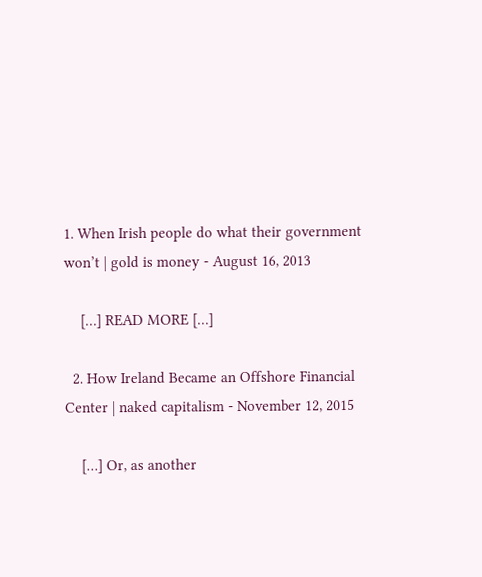1. When Irish people do what their government won’t | gold is money - August 16, 2013

    […] READ MORE […]

  2. How Ireland Became an Offshore Financial Center | naked capitalism - November 12, 2015

    […] Or, as another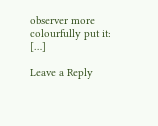observer more colourfully put it: […]

Leave a Reply